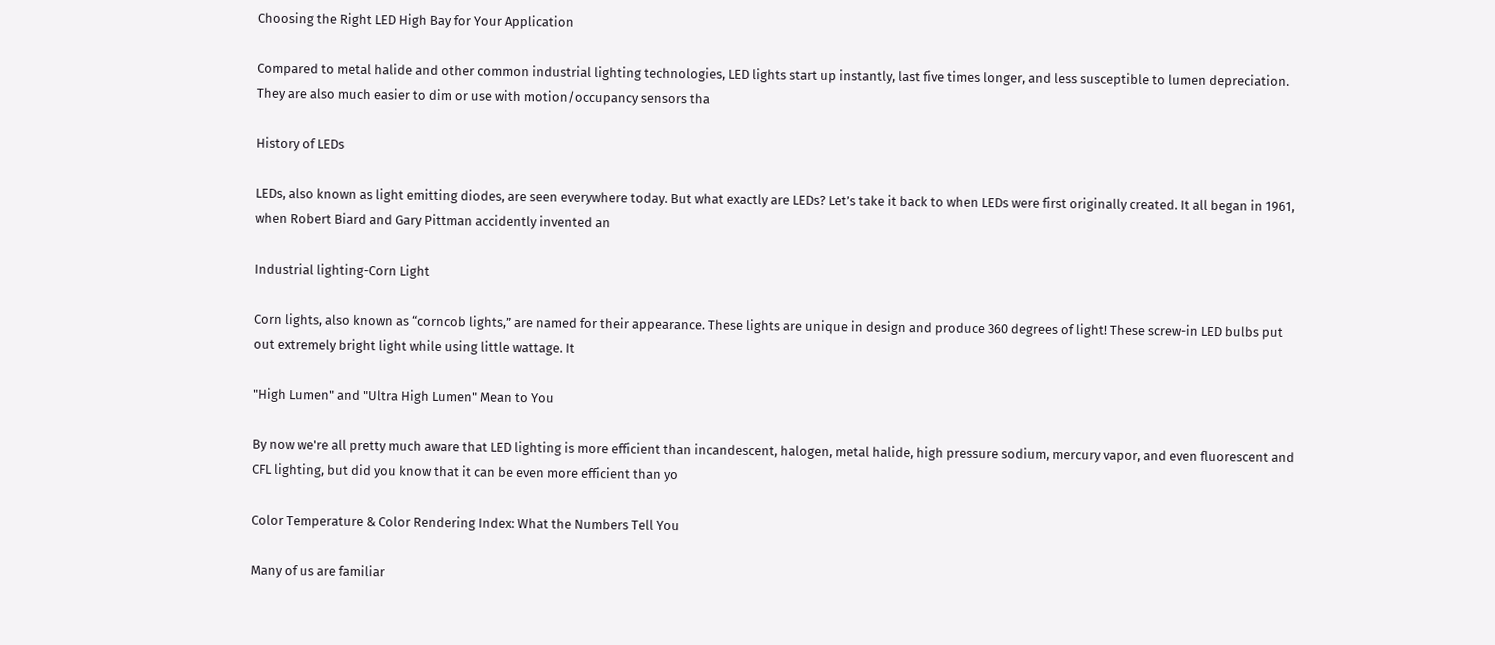Choosing the Right LED High Bay for Your Application

Compared to metal halide and other common industrial lighting technologies, LED lights start up instantly, last five times longer, and less susceptible to lumen depreciation. They are also much easier to dim or use with motion/occupancy sensors tha

History of LEDs

LEDs, also known as light emitting diodes, are seen everywhere today. But what exactly are LEDs? Let’s take it back to when LEDs were first originally created. It all began in 1961, when Robert Biard and Gary Pittman accidently invented an

Industrial lighting-Corn Light

Corn lights, also known as “corncob lights,” are named for their appearance. These lights are unique in design and produce 360 degrees of light! These screw-in LED bulbs put out extremely bright light while using little wattage. It

"High Lumen" and "Ultra High Lumen" Mean to You

By now we're all pretty much aware that LED lighting is more efficient than incandescent, halogen, metal halide, high pressure sodium, mercury vapor, and even fluorescent and CFL lighting, but did you know that it can be even more efficient than yo

Color Temperature & Color Rendering Index: What the Numbers Tell You

Many of us are familiar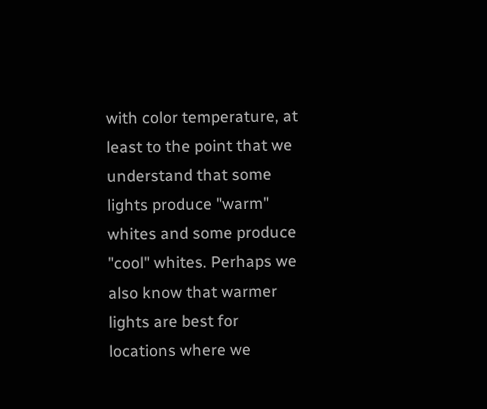with color temperature, at least to the point that we understand that some lights produce "warm" whites and some produce "cool" whites. Perhaps we also know that warmer lights are best for locations where we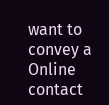want to convey a
Online contact